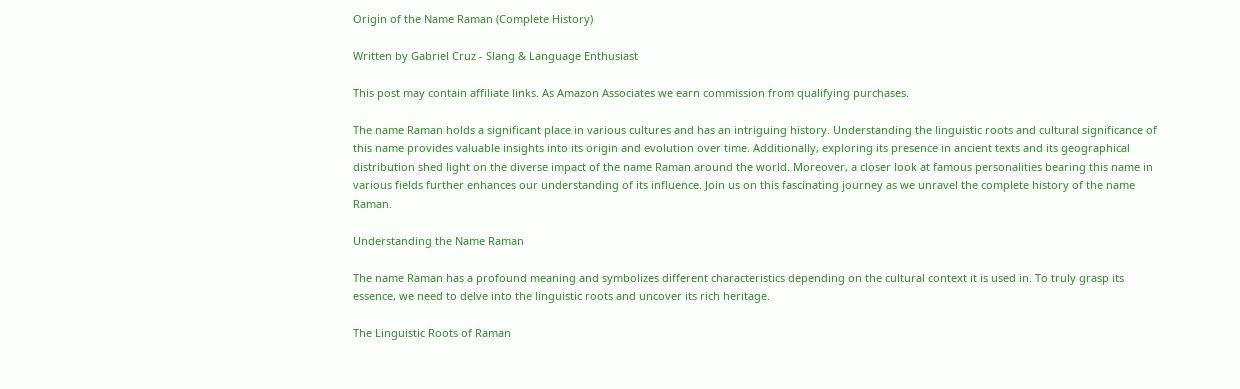Origin of the Name Raman (Complete History)

Written by Gabriel Cruz - Slang & Language Enthusiast

This post may contain affiliate links. As Amazon Associates we earn commission from qualifying purchases.

The name Raman holds a significant place in various cultures and has an intriguing history. Understanding the linguistic roots and cultural significance of this name provides valuable insights into its origin and evolution over time. Additionally, exploring its presence in ancient texts and its geographical distribution shed light on the diverse impact of the name Raman around the world. Moreover, a closer look at famous personalities bearing this name in various fields further enhances our understanding of its influence. Join us on this fascinating journey as we unravel the complete history of the name Raman.

Understanding the Name Raman

The name Raman has a profound meaning and symbolizes different characteristics depending on the cultural context it is used in. To truly grasp its essence, we need to delve into the linguistic roots and uncover its rich heritage.

The Linguistic Roots of Raman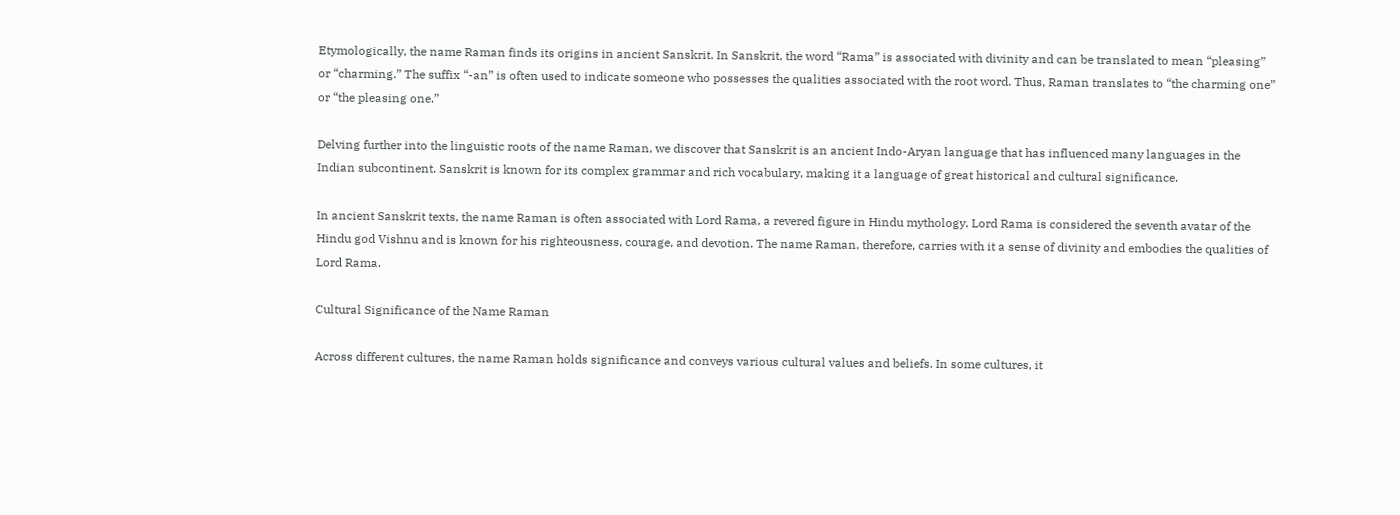Etymologically, the name Raman finds its origins in ancient Sanskrit. In Sanskrit, the word “Rama” is associated with divinity and can be translated to mean “pleasing” or “charming.” The suffix “-an” is often used to indicate someone who possesses the qualities associated with the root word. Thus, Raman translates to “the charming one” or “the pleasing one.”

Delving further into the linguistic roots of the name Raman, we discover that Sanskrit is an ancient Indo-Aryan language that has influenced many languages in the Indian subcontinent. Sanskrit is known for its complex grammar and rich vocabulary, making it a language of great historical and cultural significance.

In ancient Sanskrit texts, the name Raman is often associated with Lord Rama, a revered figure in Hindu mythology. Lord Rama is considered the seventh avatar of the Hindu god Vishnu and is known for his righteousness, courage, and devotion. The name Raman, therefore, carries with it a sense of divinity and embodies the qualities of Lord Rama.

Cultural Significance of the Name Raman

Across different cultures, the name Raman holds significance and conveys various cultural values and beliefs. In some cultures, it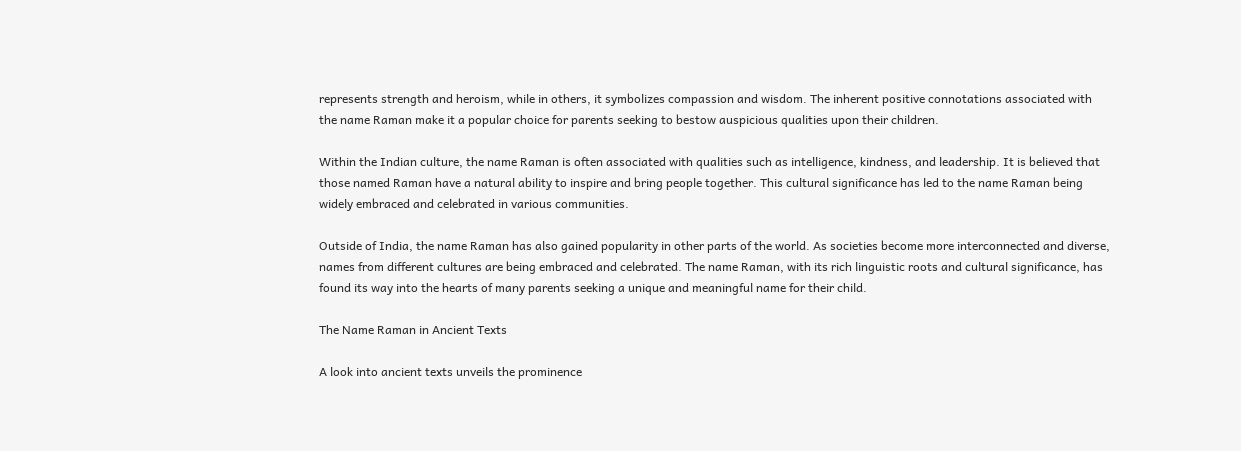represents strength and heroism, while in others, it symbolizes compassion and wisdom. The inherent positive connotations associated with the name Raman make it a popular choice for parents seeking to bestow auspicious qualities upon their children.

Within the Indian culture, the name Raman is often associated with qualities such as intelligence, kindness, and leadership. It is believed that those named Raman have a natural ability to inspire and bring people together. This cultural significance has led to the name Raman being widely embraced and celebrated in various communities.

Outside of India, the name Raman has also gained popularity in other parts of the world. As societies become more interconnected and diverse, names from different cultures are being embraced and celebrated. The name Raman, with its rich linguistic roots and cultural significance, has found its way into the hearts of many parents seeking a unique and meaningful name for their child.

The Name Raman in Ancient Texts

A look into ancient texts unveils the prominence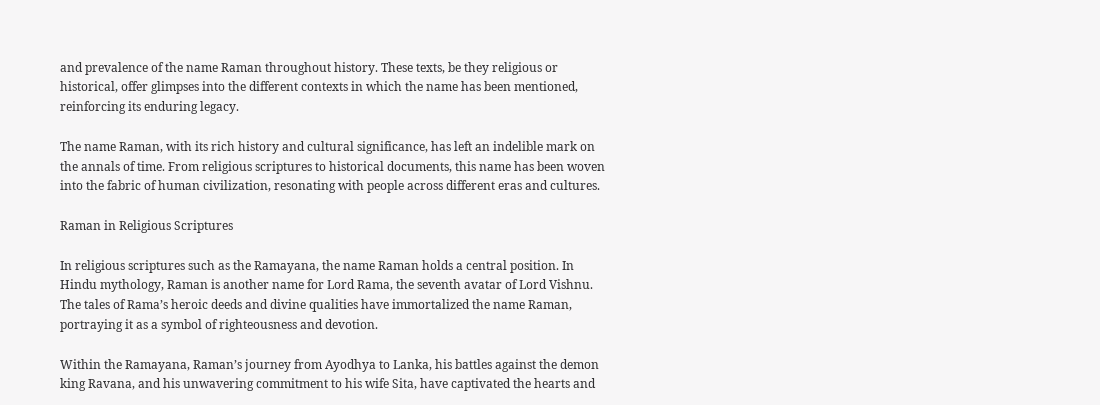and prevalence of the name Raman throughout history. These texts, be they religious or historical, offer glimpses into the different contexts in which the name has been mentioned, reinforcing its enduring legacy.

The name Raman, with its rich history and cultural significance, has left an indelible mark on the annals of time. From religious scriptures to historical documents, this name has been woven into the fabric of human civilization, resonating with people across different eras and cultures.

Raman in Religious Scriptures

In religious scriptures such as the Ramayana, the name Raman holds a central position. In Hindu mythology, Raman is another name for Lord Rama, the seventh avatar of Lord Vishnu. The tales of Rama’s heroic deeds and divine qualities have immortalized the name Raman, portraying it as a symbol of righteousness and devotion.

Within the Ramayana, Raman’s journey from Ayodhya to Lanka, his battles against the demon king Ravana, and his unwavering commitment to his wife Sita, have captivated the hearts and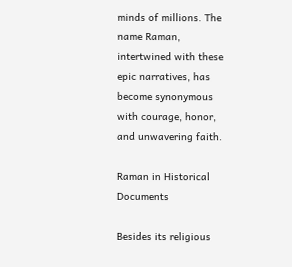minds of millions. The name Raman, intertwined with these epic narratives, has become synonymous with courage, honor, and unwavering faith.

Raman in Historical Documents

Besides its religious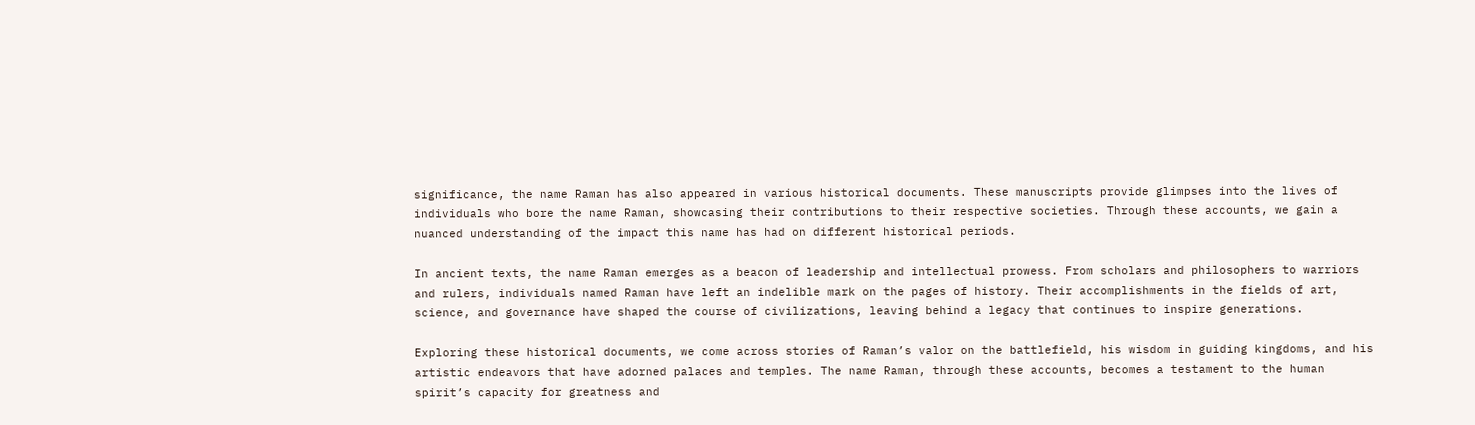significance, the name Raman has also appeared in various historical documents. These manuscripts provide glimpses into the lives of individuals who bore the name Raman, showcasing their contributions to their respective societies. Through these accounts, we gain a nuanced understanding of the impact this name has had on different historical periods.

In ancient texts, the name Raman emerges as a beacon of leadership and intellectual prowess. From scholars and philosophers to warriors and rulers, individuals named Raman have left an indelible mark on the pages of history. Their accomplishments in the fields of art, science, and governance have shaped the course of civilizations, leaving behind a legacy that continues to inspire generations.

Exploring these historical documents, we come across stories of Raman’s valor on the battlefield, his wisdom in guiding kingdoms, and his artistic endeavors that have adorned palaces and temples. The name Raman, through these accounts, becomes a testament to the human spirit’s capacity for greatness and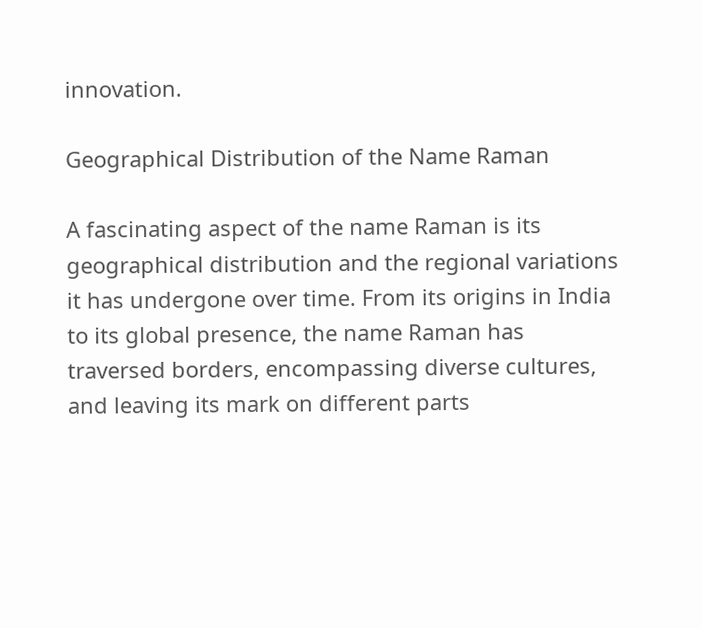innovation.

Geographical Distribution of the Name Raman

A fascinating aspect of the name Raman is its geographical distribution and the regional variations it has undergone over time. From its origins in India to its global presence, the name Raman has traversed borders, encompassing diverse cultures, and leaving its mark on different parts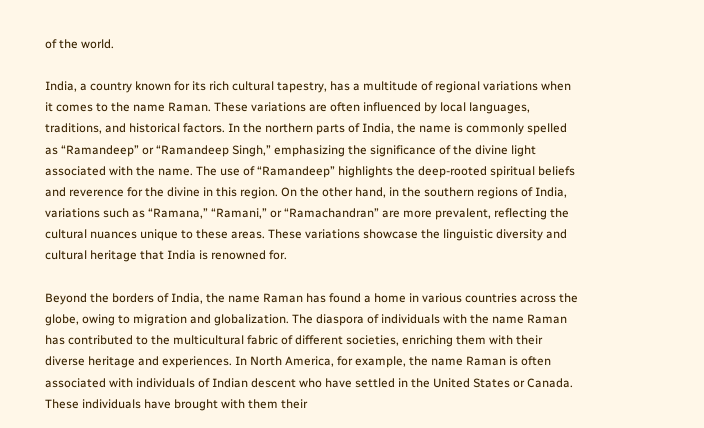of the world.

India, a country known for its rich cultural tapestry, has a multitude of regional variations when it comes to the name Raman. These variations are often influenced by local languages, traditions, and historical factors. In the northern parts of India, the name is commonly spelled as “Ramandeep” or “Ramandeep Singh,” emphasizing the significance of the divine light associated with the name. The use of “Ramandeep” highlights the deep-rooted spiritual beliefs and reverence for the divine in this region. On the other hand, in the southern regions of India, variations such as “Ramana,” “Ramani,” or “Ramachandran” are more prevalent, reflecting the cultural nuances unique to these areas. These variations showcase the linguistic diversity and cultural heritage that India is renowned for.

Beyond the borders of India, the name Raman has found a home in various countries across the globe, owing to migration and globalization. The diaspora of individuals with the name Raman has contributed to the multicultural fabric of different societies, enriching them with their diverse heritage and experiences. In North America, for example, the name Raman is often associated with individuals of Indian descent who have settled in the United States or Canada. These individuals have brought with them their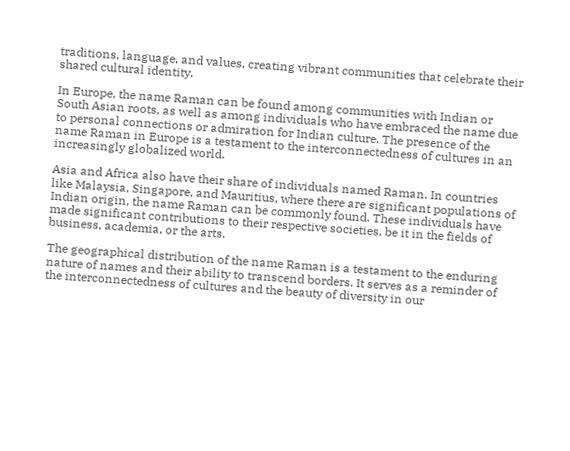traditions, language, and values, creating vibrant communities that celebrate their shared cultural identity.

In Europe, the name Raman can be found among communities with Indian or South Asian roots, as well as among individuals who have embraced the name due to personal connections or admiration for Indian culture. The presence of the name Raman in Europe is a testament to the interconnectedness of cultures in an increasingly globalized world.

Asia and Africa also have their share of individuals named Raman. In countries like Malaysia, Singapore, and Mauritius, where there are significant populations of Indian origin, the name Raman can be commonly found. These individuals have made significant contributions to their respective societies, be it in the fields of business, academia, or the arts.

The geographical distribution of the name Raman is a testament to the enduring nature of names and their ability to transcend borders. It serves as a reminder of the interconnectedness of cultures and the beauty of diversity in our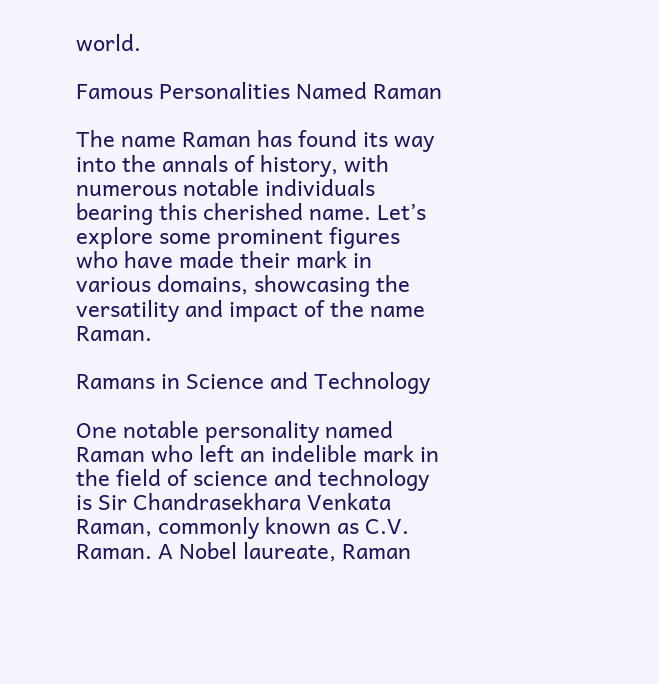world.

Famous Personalities Named Raman

The name Raman has found its way into the annals of history, with numerous notable individuals bearing this cherished name. Let’s explore some prominent figures who have made their mark in various domains, showcasing the versatility and impact of the name Raman.

Ramans in Science and Technology

One notable personality named Raman who left an indelible mark in the field of science and technology is Sir Chandrasekhara Venkata Raman, commonly known as C.V. Raman. A Nobel laureate, Raman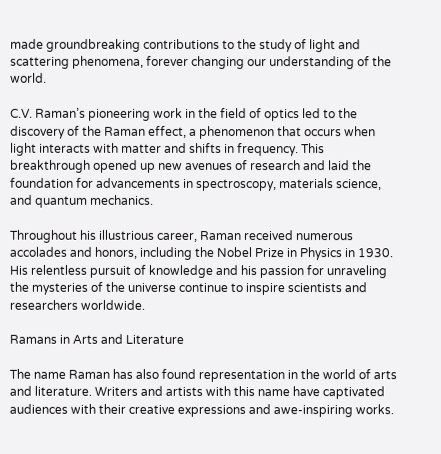made groundbreaking contributions to the study of light and scattering phenomena, forever changing our understanding of the world.

C.V. Raman’s pioneering work in the field of optics led to the discovery of the Raman effect, a phenomenon that occurs when light interacts with matter and shifts in frequency. This breakthrough opened up new avenues of research and laid the foundation for advancements in spectroscopy, materials science, and quantum mechanics.

Throughout his illustrious career, Raman received numerous accolades and honors, including the Nobel Prize in Physics in 1930. His relentless pursuit of knowledge and his passion for unraveling the mysteries of the universe continue to inspire scientists and researchers worldwide.

Ramans in Arts and Literature

The name Raman has also found representation in the world of arts and literature. Writers and artists with this name have captivated audiences with their creative expressions and awe-inspiring works.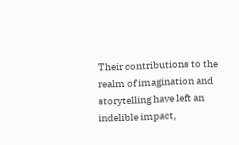Their contributions to the realm of imagination and storytelling have left an indelible impact,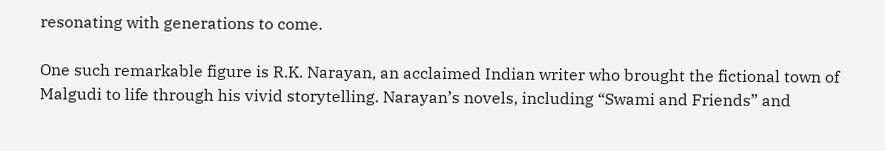resonating with generations to come.

One such remarkable figure is R.K. Narayan, an acclaimed Indian writer who brought the fictional town of Malgudi to life through his vivid storytelling. Narayan’s novels, including “Swami and Friends” and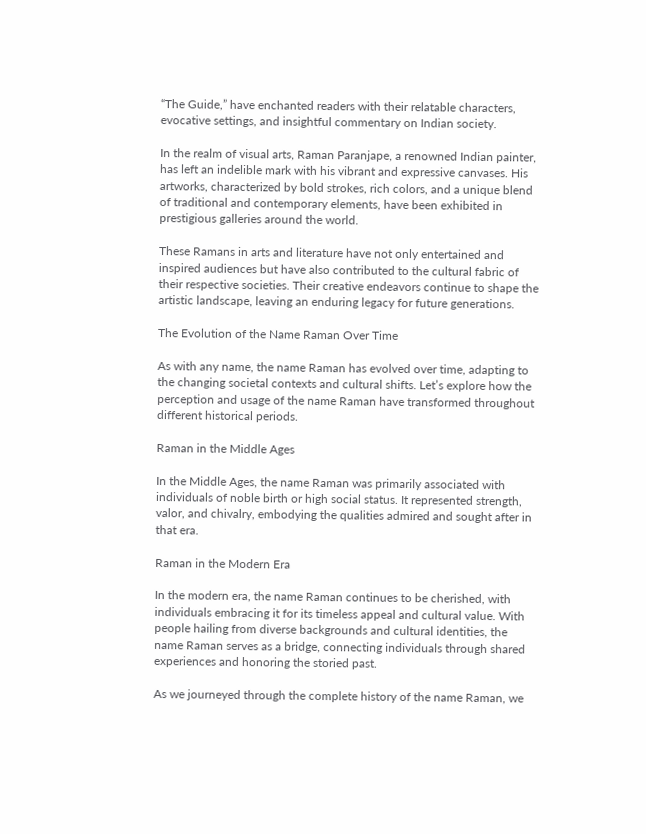“The Guide,” have enchanted readers with their relatable characters, evocative settings, and insightful commentary on Indian society.

In the realm of visual arts, Raman Paranjape, a renowned Indian painter, has left an indelible mark with his vibrant and expressive canvases. His artworks, characterized by bold strokes, rich colors, and a unique blend of traditional and contemporary elements, have been exhibited in prestigious galleries around the world.

These Ramans in arts and literature have not only entertained and inspired audiences but have also contributed to the cultural fabric of their respective societies. Their creative endeavors continue to shape the artistic landscape, leaving an enduring legacy for future generations.

The Evolution of the Name Raman Over Time

As with any name, the name Raman has evolved over time, adapting to the changing societal contexts and cultural shifts. Let’s explore how the perception and usage of the name Raman have transformed throughout different historical periods.

Raman in the Middle Ages

In the Middle Ages, the name Raman was primarily associated with individuals of noble birth or high social status. It represented strength, valor, and chivalry, embodying the qualities admired and sought after in that era.

Raman in the Modern Era

In the modern era, the name Raman continues to be cherished, with individuals embracing it for its timeless appeal and cultural value. With people hailing from diverse backgrounds and cultural identities, the name Raman serves as a bridge, connecting individuals through shared experiences and honoring the storied past.

As we journeyed through the complete history of the name Raman, we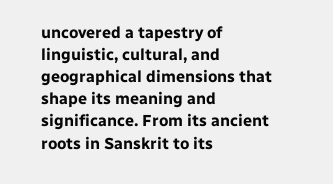uncovered a tapestry of linguistic, cultural, and geographical dimensions that shape its meaning and significance. From its ancient roots in Sanskrit to its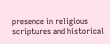presence in religious scriptures and historical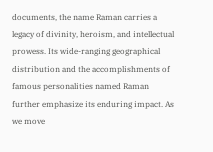documents, the name Raman carries a legacy of divinity, heroism, and intellectual prowess. Its wide-ranging geographical distribution and the accomplishments of famous personalities named Raman further emphasize its enduring impact. As we move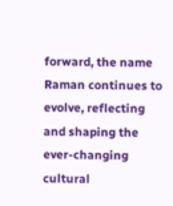forward, the name Raman continues to evolve, reflecting and shaping the ever-changing cultural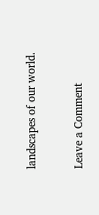landscapes of our world.

Leave a Comment